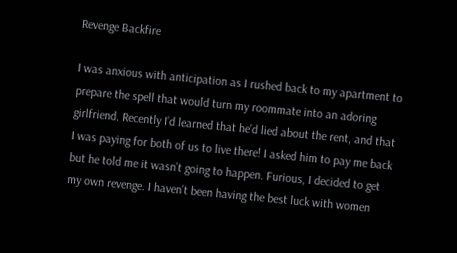Revenge Backfire

I was anxious with anticipation as I rushed back to my apartment to prepare the spell that would turn my roommate into an adoring girlfriend. Recently I’d learned that he’d lied about the rent, and that I was paying for both of us to live there! I asked him to pay me back but he told me it wasn’t going to happen. Furious, I decided to get my own revenge. I haven’t been having the best luck with women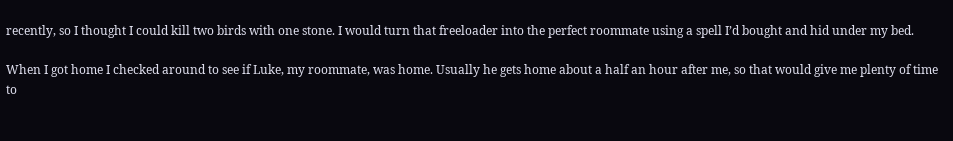recently, so I thought I could kill two birds with one stone. I would turn that freeloader into the perfect roommate using a spell I’d bought and hid under my bed.

When I got home I checked around to see if Luke, my roommate, was home. Usually he gets home about a half an hour after me, so that would give me plenty of time to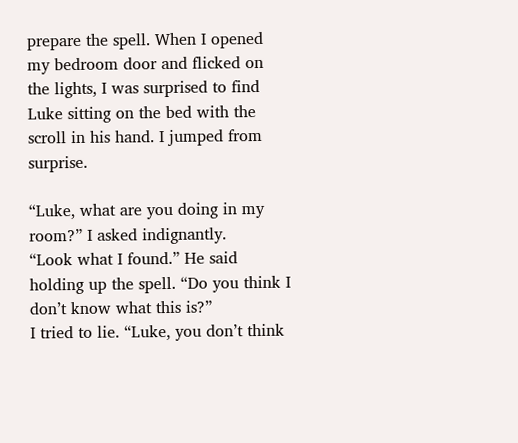prepare the spell. When I opened my bedroom door and flicked on the lights, I was surprised to find Luke sitting on the bed with the scroll in his hand. I jumped from surprise.

“Luke, what are you doing in my room?” I asked indignantly.
“Look what I found.” He said holding up the spell. “Do you think I don’t know what this is?”
I tried to lie. “Luke, you don’t think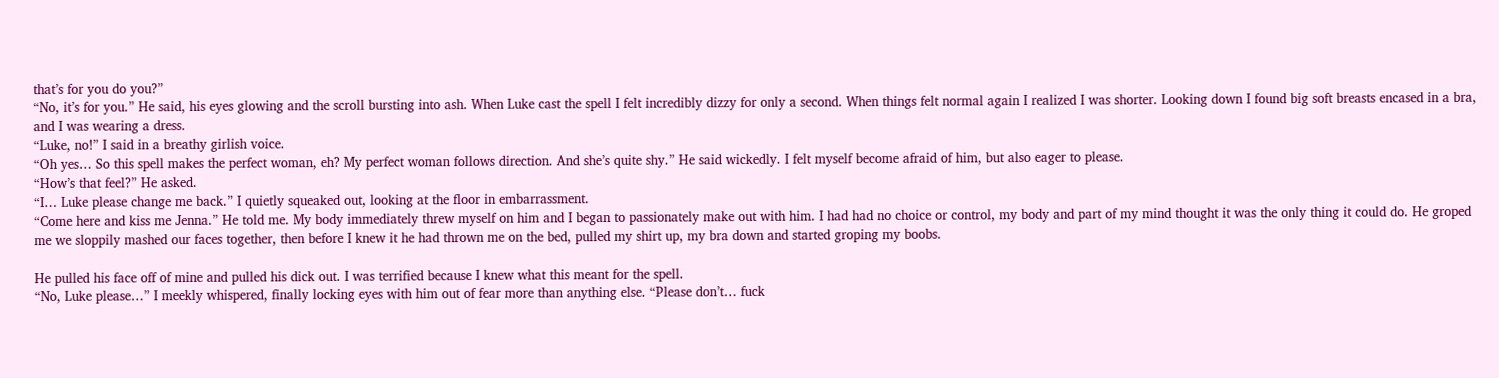that’s for you do you?”
“No, it’s for you.” He said, his eyes glowing and the scroll bursting into ash. When Luke cast the spell I felt incredibly dizzy for only a second. When things felt normal again I realized I was shorter. Looking down I found big soft breasts encased in a bra, and I was wearing a dress.
“Luke, no!” I said in a breathy girlish voice.
“Oh yes… So this spell makes the perfect woman, eh? My perfect woman follows direction. And she’s quite shy.” He said wickedly. I felt myself become afraid of him, but also eager to please.
“How’s that feel?” He asked.
“I… Luke please change me back.” I quietly squeaked out, looking at the floor in embarrassment.
“Come here and kiss me Jenna.” He told me. My body immediately threw myself on him and I began to passionately make out with him. I had had no choice or control, my body and part of my mind thought it was the only thing it could do. He groped me we sloppily mashed our faces together, then before I knew it he had thrown me on the bed, pulled my shirt up, my bra down and started groping my boobs.

He pulled his face off of mine and pulled his dick out. I was terrified because I knew what this meant for the spell.
“No, Luke please…” I meekly whispered, finally locking eyes with him out of fear more than anything else. “Please don’t… fuck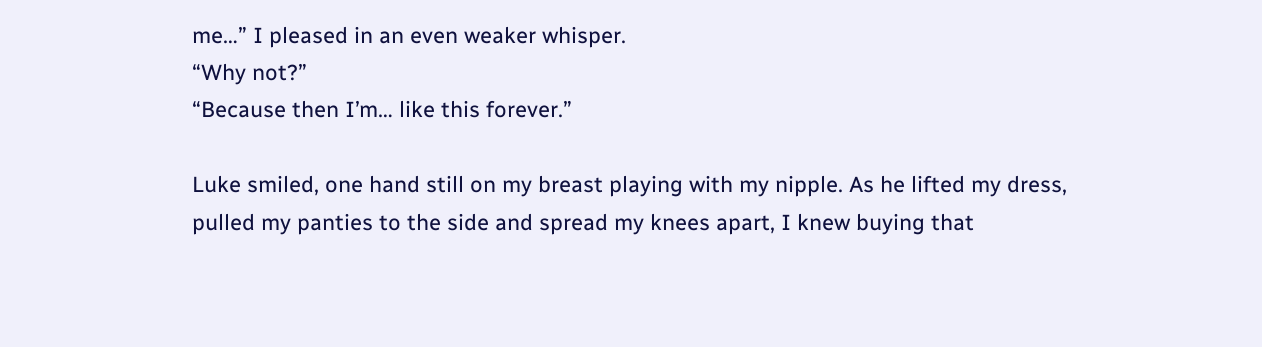me…” I pleased in an even weaker whisper.
“Why not?”
“Because then I’m… like this forever.”

Luke smiled, one hand still on my breast playing with my nipple. As he lifted my dress, pulled my panties to the side and spread my knees apart, I knew buying that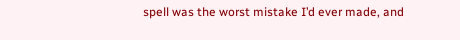spell was the worst mistake I’d ever made, and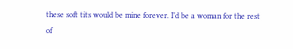these soft tits would be mine forever. I’d be a woman for the rest of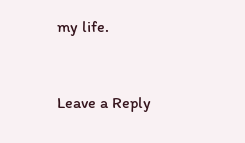my life.


Leave a Reply